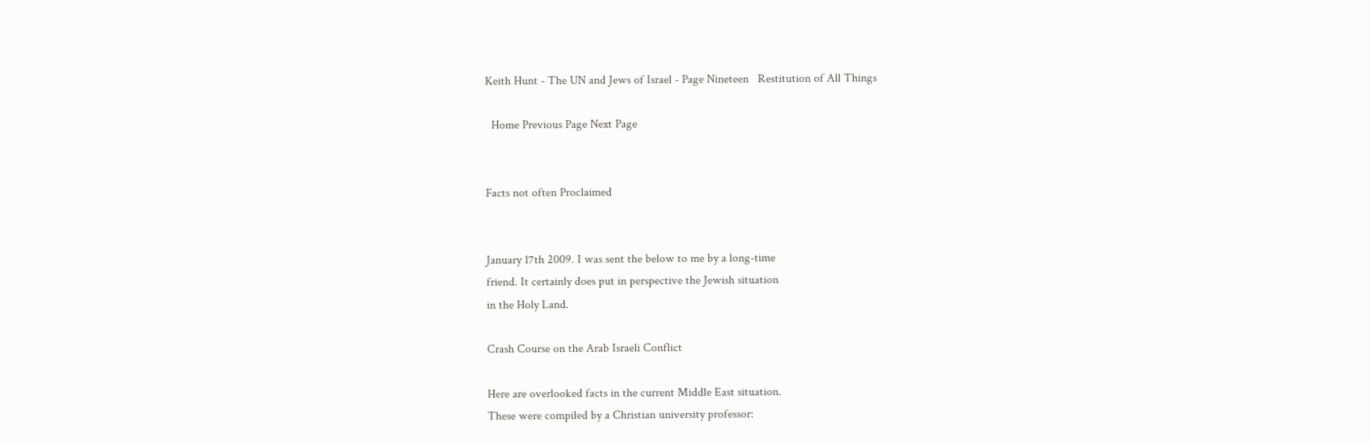Keith Hunt - The UN and Jews of Israel - Page Nineteen   Restitution of All Things

  Home Previous Page Next Page


Facts not often Proclaimed


January 17th 2009. I was sent the below to me by a long-time
friend. It certainly does put in perspective the Jewish situation
in the Holy Land.

Crash Course on the Arab Israeli Conflict

Here are overlooked facts in the current Middle East situation.
These were compiled by a Christian university professor: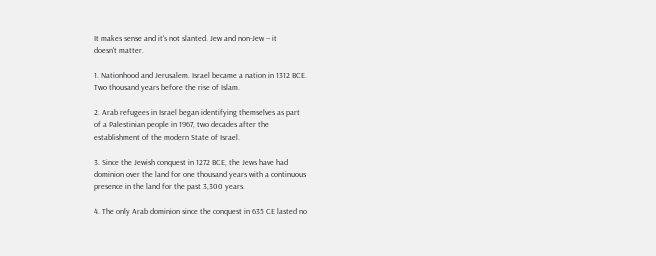It makes sense and it's not slanted. Jew and non-Jew -- it
doesn't matter.

1. Nationhood and Jerusalem. Israel became a nation in 1312 BCE.
Two thousand years before the rise of Islam.

2. Arab refugees in Israel began identifying themselves as part
of a Palestinian people in 1967, two decades after the
establishment of the modern State of Israel.

3. Since the Jewish conquest in 1272 BCE, the Jews have had
dominion over the land for one thousand years with a continuous
presence in the land for the past 3,300 years.

4. The only Arab dominion since the conquest in 635 CE lasted no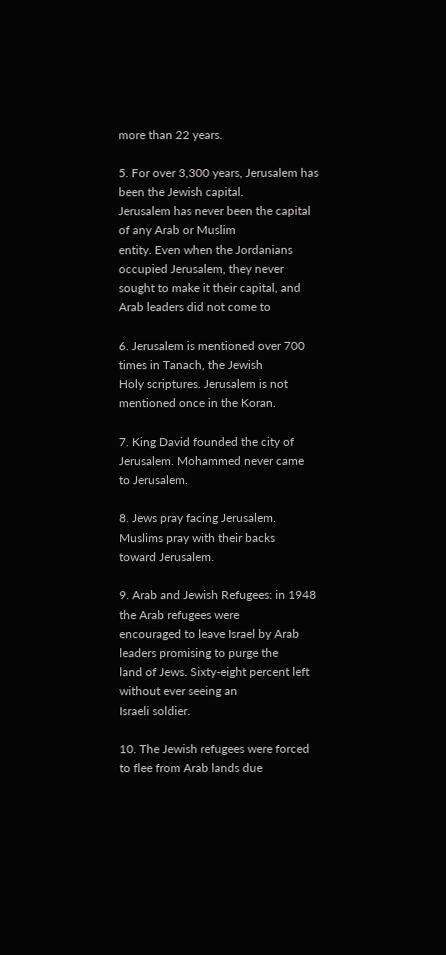more than 22 years.

5. For over 3,300 years, Jerusalem has been the Jewish capital.
Jerusalem has never been the capital of any Arab or Muslim
entity. Even when the Jordanians occupied Jerusalem, they never
sought to make it their capital, and Arab leaders did not come to

6. Jerusalem is mentioned over 700 times in Tanach, the Jewish
Holy scriptures. Jerusalem is not mentioned once in the Koran.

7. King David founded the city of Jerusalem. Mohammed never came
to Jerusalem.

8. Jews pray facing Jerusalem. Muslims pray with their backs
toward Jerusalem.

9. Arab and Jewish Refugees: in 1948 the Arab refugees were
encouraged to leave Israel by Arab leaders promising to purge the
land of Jews. Sixty-eight percent left without ever seeing an
Israeli soldier.

10. The Jewish refugees were forced to flee from Arab lands due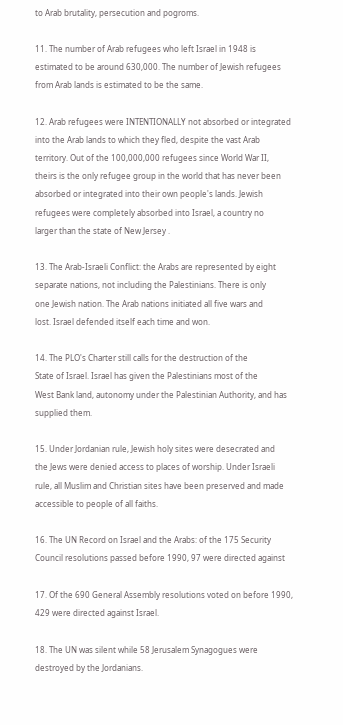to Arab brutality, persecution and pogroms.

11. The number of Arab refugees who left Israel in 1948 is
estimated to be around 630,000. The number of Jewish refugees
from Arab lands is estimated to be the same.

12. Arab refugees were INTENTIONALLY not absorbed or integrated
into the Arab lands to which they fled, despite the vast Arab
territory. Out of the 100,000,000 refugees since World War II,
theirs is the only refugee group in the world that has never been
absorbed or integrated into their own people's lands. Jewish
refugees were completely absorbed into Israel, a country no
larger than the state of New Jersey .

13. The Arab-Israeli Conflict: the Arabs are represented by eight
separate nations, not including the Palestinians. There is only
one Jewish nation. The Arab nations initiated all five wars and
lost. Israel defended itself each time and won.

14. The PLO's Charter still calls for the destruction of the
State of Israel. Israel has given the Palestinians most of the
West Bank land, autonomy under the Palestinian Authority, and has
supplied them.

15. Under Jordanian rule, Jewish holy sites were desecrated and
the Jews were denied access to places of worship. Under Israeli
rule, all Muslim and Christian sites have been preserved and made
accessible to people of all faiths.

16. The UN Record on Israel and the Arabs: of the 175 Security
Council resolutions passed before 1990, 97 were directed against

17. Of the 690 General Assembly resolutions voted on before 1990,
429 were directed against Israel.

18. The UN was silent while 58 Jerusalem Synagogues were
destroyed by the Jordanians.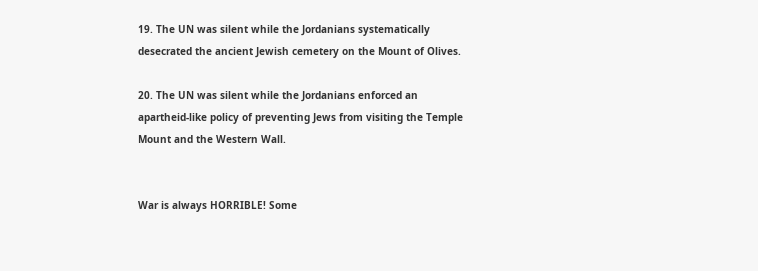19. The UN was silent while the Jordanians systematically
desecrated the ancient Jewish cemetery on the Mount of Olives.

20. The UN was silent while the Jordanians enforced an
apartheid-like policy of preventing Jews from visiting the Temple
Mount and the Western Wall.


War is always HORRIBLE! Some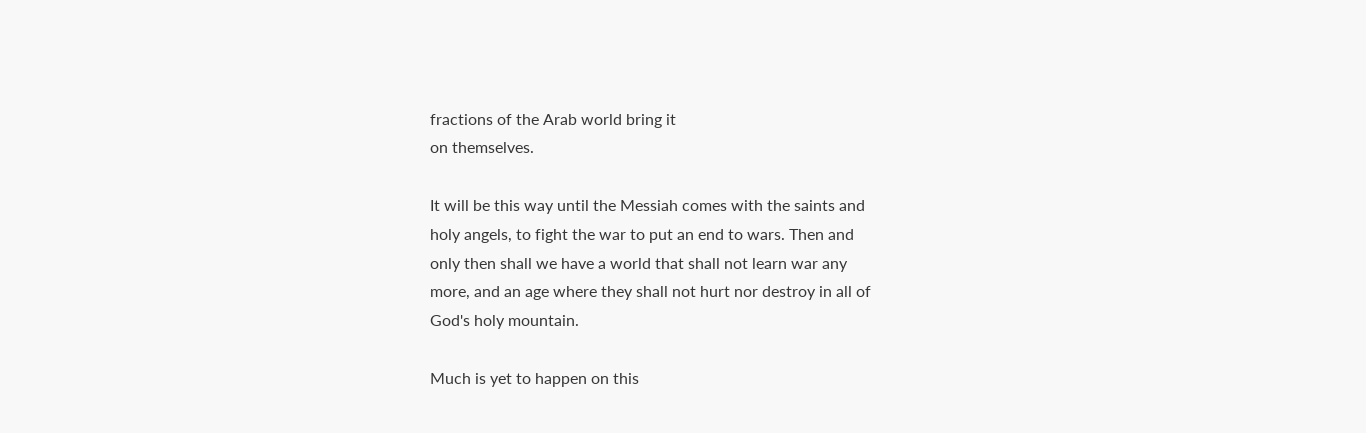fractions of the Arab world bring it
on themselves.

It will be this way until the Messiah comes with the saints and
holy angels, to fight the war to put an end to wars. Then and
only then shall we have a world that shall not learn war any
more, and an age where they shall not hurt nor destroy in all of
God's holy mountain.

Much is yet to happen on this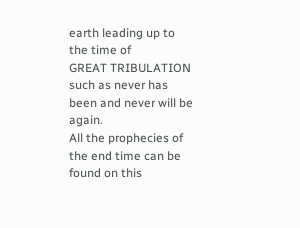earth leading up to the time of
GREAT TRIBULATION such as never has been and never will be again.
All the prophecies of the end time can be found on this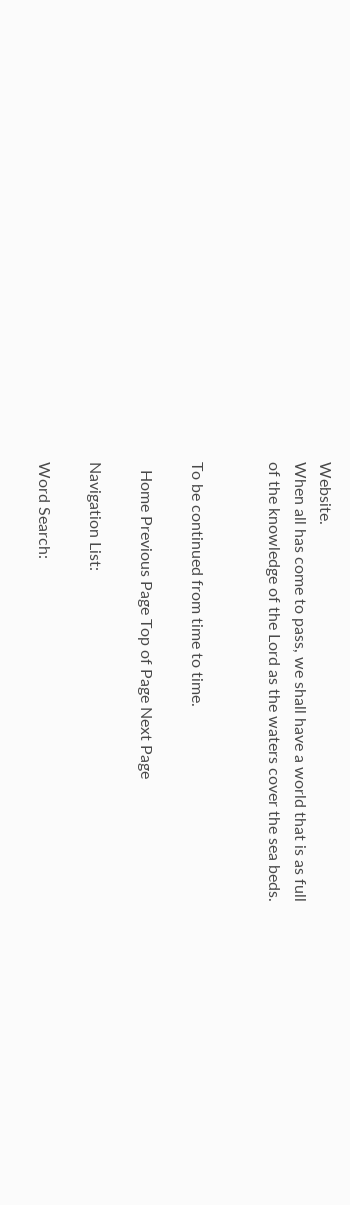Website.
When all has come to pass, we shall have a world that is as full
of the knowledge of the Lord as the waters cover the sea beds.


To be continued from time to time.

  Home Previous Page Top of Page Next Page

Navigation List:

Word Search: